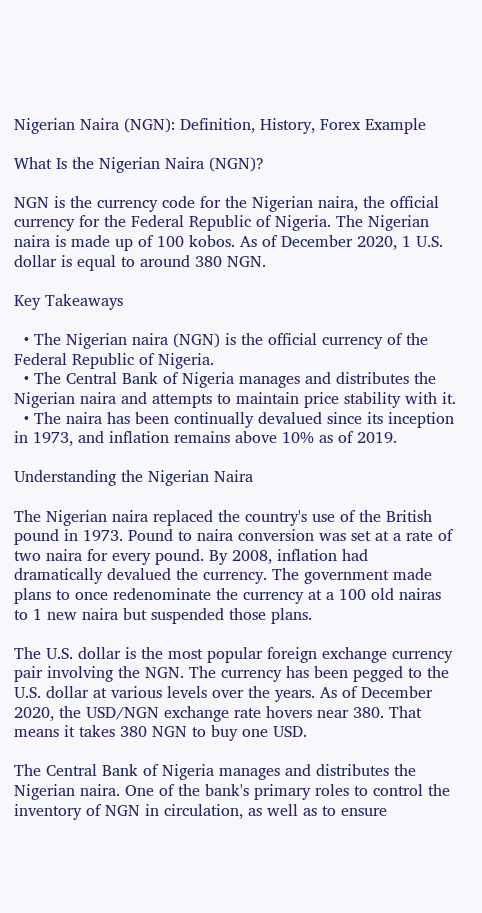Nigerian Naira (NGN): Definition, History, Forex Example

What Is the Nigerian Naira (NGN)?

NGN is the currency code for the Nigerian naira, the official currency for the Federal Republic of Nigeria. The Nigerian naira is made up of 100 kobos. As of December 2020, 1 U.S. dollar is equal to around 380 NGN.

Key Takeaways

  • The Nigerian naira (NGN) is the official currency of the Federal Republic of Nigeria.
  • The Central Bank of Nigeria manages and distributes the Nigerian naira and attempts to maintain price stability with it.
  • The naira has been continually devalued since its inception in 1973, and inflation remains above 10% as of 2019.

Understanding the Nigerian Naira

The Nigerian naira replaced the country's use of the British pound in 1973. Pound to naira conversion was set at a rate of two naira for every pound. By 2008, inflation had dramatically devalued the currency. The government made plans to once redenominate the currency at a 100 old nairas to 1 new naira but suspended those plans.

The U.S. dollar is the most popular foreign exchange currency pair involving the NGN. The currency has been pegged to the U.S. dollar at various levels over the years. As of December 2020, the USD/NGN exchange rate hovers near 380. That means it takes 380 NGN to buy one USD.

The Central Bank of Nigeria manages and distributes the Nigerian naira. One of the bank's primary roles to control the inventory of NGN in circulation, as well as to ensure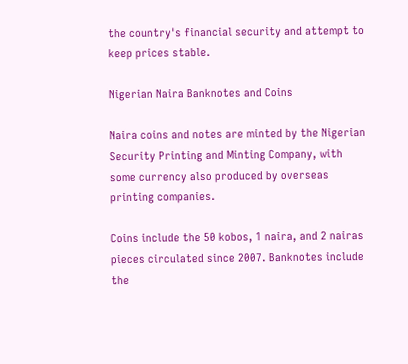the country's financial security and attempt to keep prices stable.

Nigerian Naira Banknotes and Coins

Naira coins and notes are minted by the Nigerian Security Printing and Minting Company, with some currency also produced by overseas printing companies.

Coins include the 50 kobos, 1 naira, and 2 nairas pieces circulated since 2007. Banknotes include the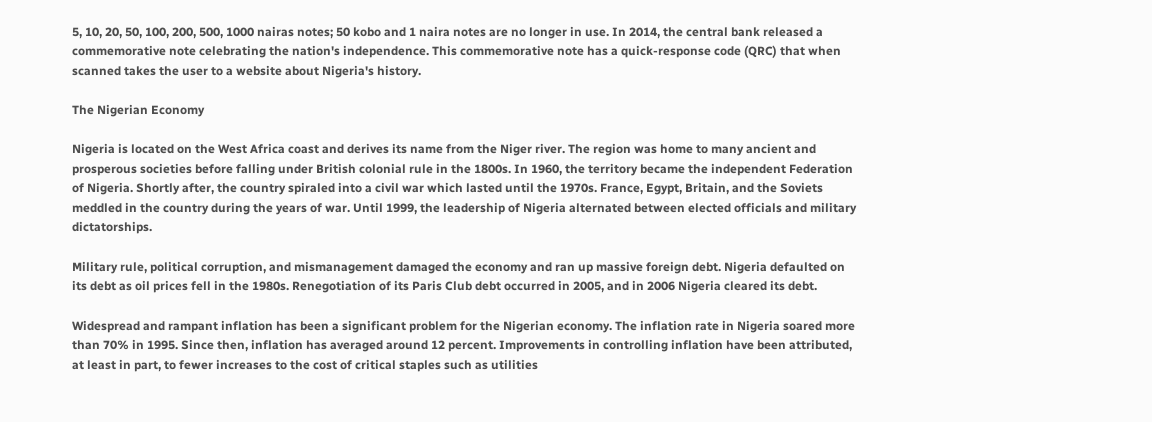5, 10, 20, 50, 100, 200, 500, 1000 nairas notes; 50 kobo and 1 naira notes are no longer in use. In 2014, the central bank released a commemorative note celebrating the nation's independence. This commemorative note has a quick-response code (QRC) that when scanned takes the user to a website about Nigeria's history.

The Nigerian Economy

Nigeria is located on the West Africa coast and derives its name from the Niger river. The region was home to many ancient and prosperous societies before falling under British colonial rule in the 1800s. In 1960, the territory became the independent Federation of Nigeria. Shortly after, the country spiraled into a civil war which lasted until the 1970s. France, Egypt, Britain, and the Soviets meddled in the country during the years of war. Until 1999, the leadership of Nigeria alternated between elected officials and military dictatorships.

Military rule, political corruption, and mismanagement damaged the economy and ran up massive foreign debt. Nigeria defaulted on its debt as oil prices fell in the 1980s. Renegotiation of its Paris Club debt occurred in 2005, and in 2006 Nigeria cleared its debt.

Widespread and rampant inflation has been a significant problem for the Nigerian economy. The inflation rate in Nigeria soared more than 70% in 1995. Since then, inflation has averaged around 12 percent. Improvements in controlling inflation have been attributed, at least in part, to fewer increases to the cost of critical staples such as utilities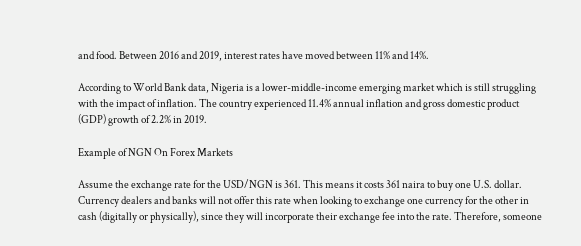and food. Between 2016 and 2019, interest rates have moved between 11% and 14%.

According to World Bank data, Nigeria is a lower-middle-income emerging market which is still struggling with the impact of inflation. The country experienced 11.4% annual inflation and gross domestic product (GDP) growth of 2.2% in 2019.

Example of NGN On Forex Markets

Assume the exchange rate for the USD/NGN is 361. This means it costs 361 naira to buy one U.S. dollar. Currency dealers and banks will not offer this rate when looking to exchange one currency for the other in cash (digitally or physically), since they will incorporate their exchange fee into the rate. Therefore, someone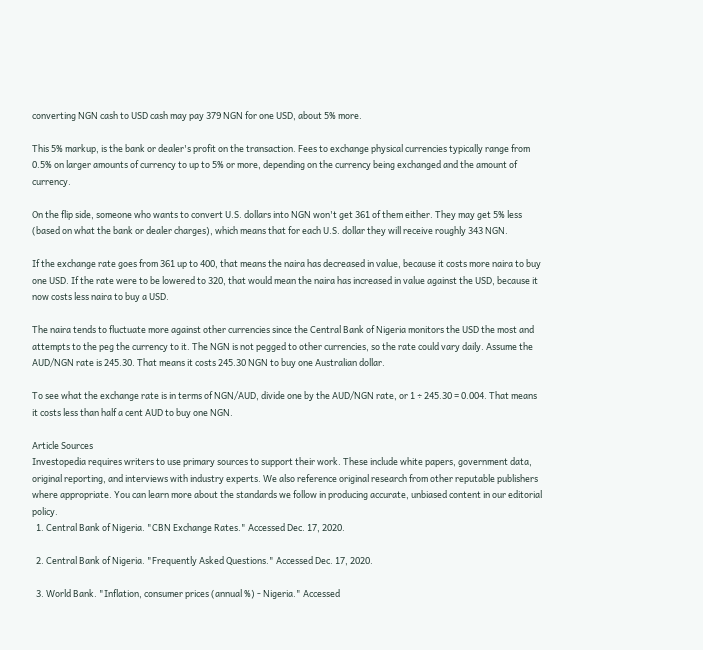converting NGN cash to USD cash may pay 379 NGN for one USD, about 5% more.

This 5% markup, is the bank or dealer's profit on the transaction. Fees to exchange physical currencies typically range from 0.5% on larger amounts of currency to up to 5% or more, depending on the currency being exchanged and the amount of currency.

On the flip side, someone who wants to convert U.S. dollars into NGN won't get 361 of them either. They may get 5% less (based on what the bank or dealer charges), which means that for each U.S. dollar they will receive roughly 343 NGN.

If the exchange rate goes from 361 up to 400, that means the naira has decreased in value, because it costs more naira to buy one USD. If the rate were to be lowered to 320, that would mean the naira has increased in value against the USD, because it now costs less naira to buy a USD.

The naira tends to fluctuate more against other currencies since the Central Bank of Nigeria monitors the USD the most and attempts to the peg the currency to it. The NGN is not pegged to other currencies, so the rate could vary daily. Assume the AUD/NGN rate is 245.30. That means it costs 245.30 NGN to buy one Australian dollar.

To see what the exchange rate is in terms of NGN/AUD, divide one by the AUD/NGN rate, or 1 ÷ 245.30 = 0.004. That means it costs less than half a cent AUD to buy one NGN.

Article Sources
Investopedia requires writers to use primary sources to support their work. These include white papers, government data, original reporting, and interviews with industry experts. We also reference original research from other reputable publishers where appropriate. You can learn more about the standards we follow in producing accurate, unbiased content in our editorial policy.
  1. Central Bank of Nigeria. "CBN Exchange Rates." Accessed Dec. 17, 2020.

  2. Central Bank of Nigeria. "Frequently Asked Questions." Accessed Dec. 17, 2020.

  3. World Bank. "Inflation, consumer prices (annual %) - Nigeria." Accessed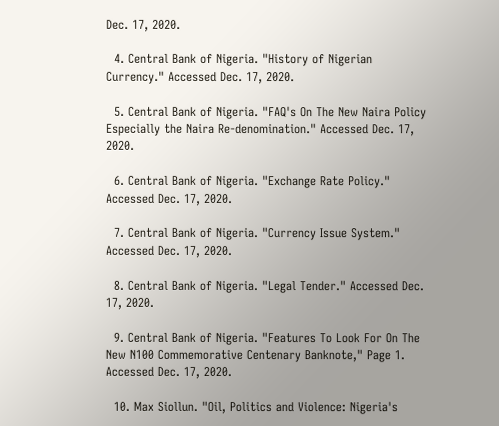Dec. 17, 2020.

  4. Central Bank of Nigeria. "History of Nigerian Currency." Accessed Dec. 17, 2020.

  5. Central Bank of Nigeria. "FAQ's On The New Naira Policy Especially the Naira Re-denomination." Accessed Dec. 17, 2020.

  6. Central Bank of Nigeria. "Exchange Rate Policy." Accessed Dec. 17, 2020.

  7. Central Bank of Nigeria. "Currency Issue System." Accessed Dec. 17, 2020.

  8. Central Bank of Nigeria. "Legal Tender." Accessed Dec. 17, 2020.

  9. Central Bank of Nigeria. "Features To Look For On The New N100 Commemorative Centenary Banknote," Page 1. Accessed Dec. 17, 2020.

  10. Max Siollun. "Oil, Politics and Violence: Nigeria's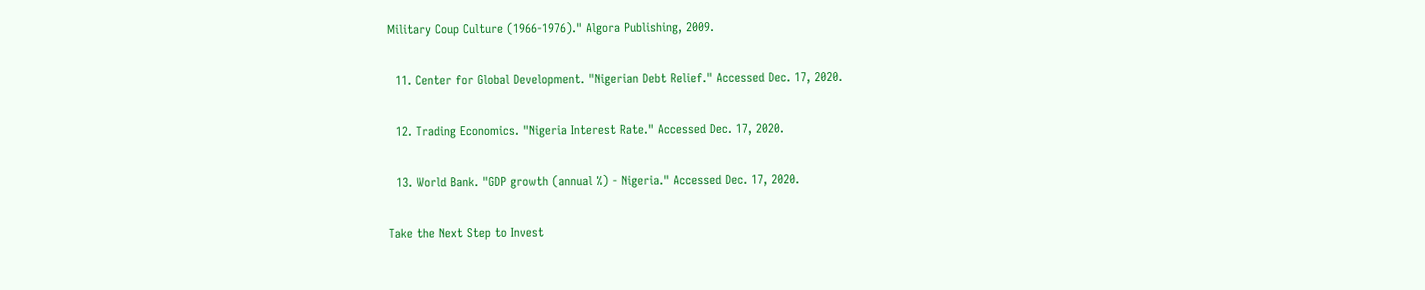Military Coup Culture (1966-1976)." Algora Publishing, 2009.

  11. Center for Global Development. "Nigerian Debt Relief." Accessed Dec. 17, 2020.

  12. Trading Economics. "Nigeria Interest Rate." Accessed Dec. 17, 2020.

  13. World Bank. "GDP growth (annual %) - Nigeria." Accessed Dec. 17, 2020.

Take the Next Step to Invest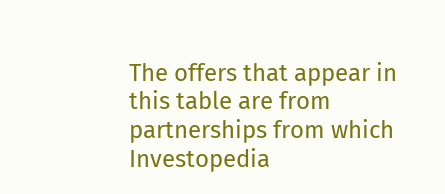The offers that appear in this table are from partnerships from which Investopedia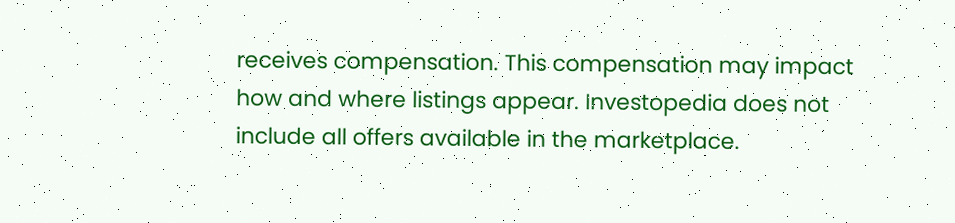receives compensation. This compensation may impact how and where listings appear. Investopedia does not include all offers available in the marketplace.